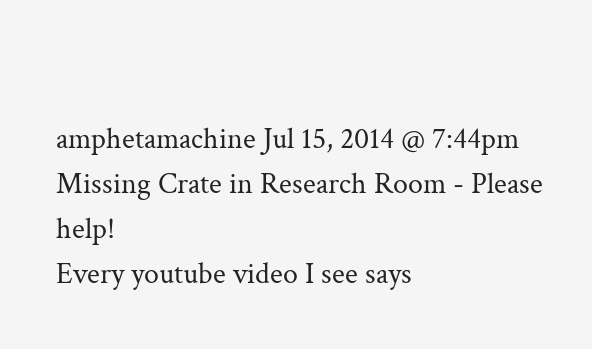amphetamachine Jul 15, 2014 @ 7:44pm
Missing Crate in Research Room - Please help!
Every youtube video I see says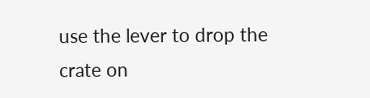use the lever to drop the crate on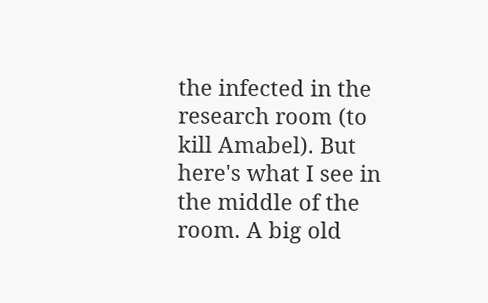the infected in the research room (to kill Amabel). But here's what I see in the middle of the room. A big old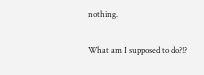nothing.

What am I supposed to do?!?